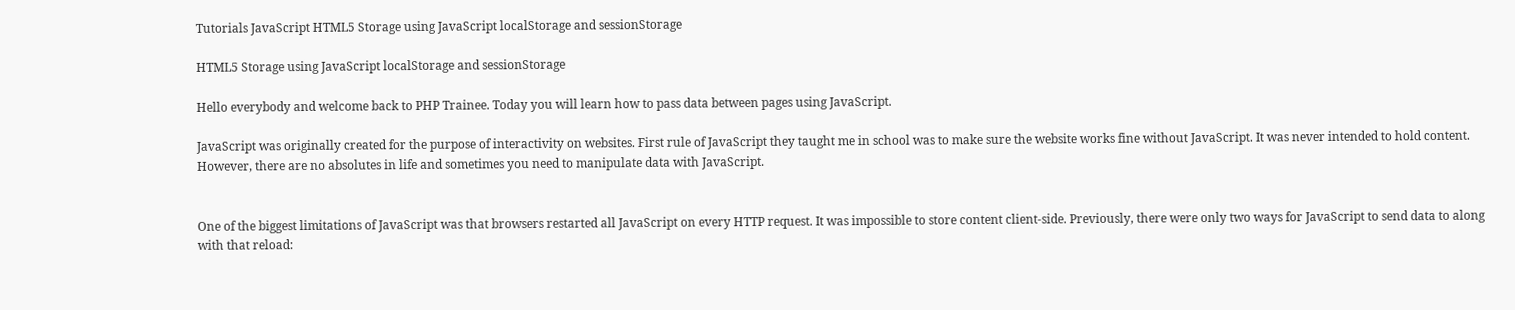Tutorials JavaScript HTML5 Storage using JavaScript localStorage and sessionStorage

HTML5 Storage using JavaScript localStorage and sessionStorage

Hello everybody and welcome back to PHP Trainee. Today you will learn how to pass data between pages using JavaScript.

JavaScript was originally created for the purpose of interactivity on websites. First rule of JavaScript they taught me in school was to make sure the website works fine without JavaScript. It was never intended to hold content. However, there are no absolutes in life and sometimes you need to manipulate data with JavaScript.


One of the biggest limitations of JavaScript was that browsers restarted all JavaScript on every HTTP request. It was impossible to store content client-side. Previously, there were only two ways for JavaScript to send data to along with that reload: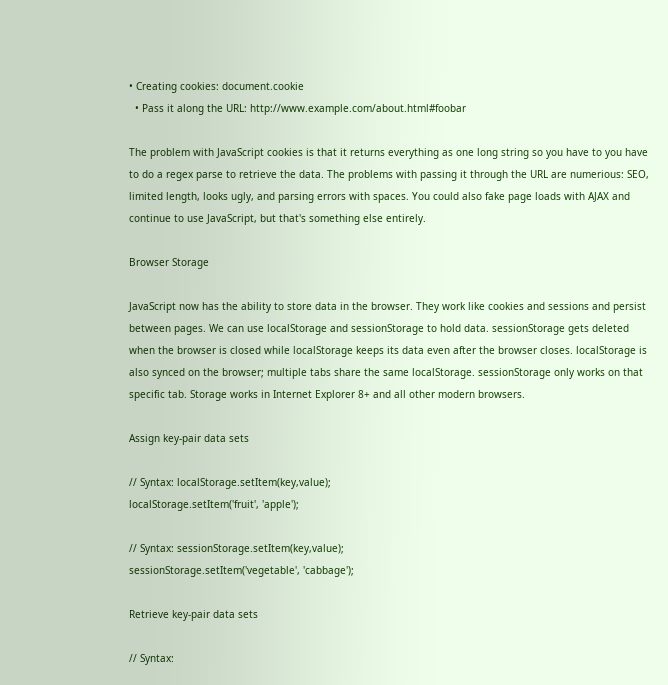• Creating cookies: document.cookie
  • Pass it along the URL: http://www.example.com/about.html#foobar

The problem with JavaScript cookies is that it returns everything as one long string so you have to you have to do a regex parse to retrieve the data. The problems with passing it through the URL are numerious: SEO, limited length, looks ugly, and parsing errors with spaces. You could also fake page loads with AJAX and continue to use JavaScript, but that's something else entirely.

Browser Storage

JavaScript now has the ability to store data in the browser. They work like cookies and sessions and persist between pages. We can use localStorage and sessionStorage to hold data. sessionStorage gets deleted when the browser is closed while localStorage keeps its data even after the browser closes. localStorage is also synced on the browser; multiple tabs share the same localStorage. sessionStorage only works on that specific tab. Storage works in Internet Explorer 8+ and all other modern browsers.

Assign key-pair data sets

// Syntax: localStorage.setItem(key,value);
localStorage.setItem('fruit', 'apple');

// Syntax: sessionStorage.setItem(key,value);
sessionStorage.setItem('vegetable', 'cabbage');

Retrieve key-pair data sets

// Syntax: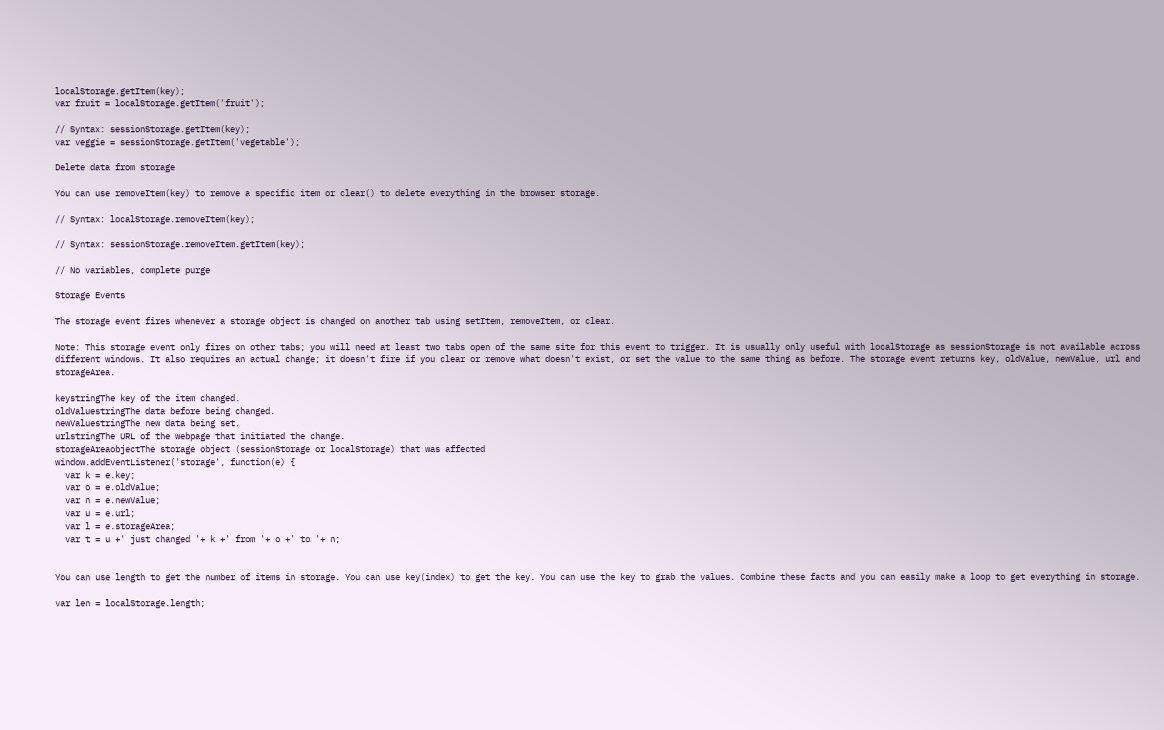localStorage.getItem(key);
var fruit = localStorage.getItem('fruit');

// Syntax: sessionStorage.getItem(key);
var veggie = sessionStorage.getItem('vegetable');

Delete data from storage

You can use removeItem(key) to remove a specific item or clear() to delete everything in the browser storage.

// Syntax: localStorage.removeItem(key);

// Syntax: sessionStorage.removeItem.getItem(key);

// No variables, complete purge

Storage Events

The storage event fires whenever a storage object is changed on another tab using setItem, removeItem, or clear.

Note: This storage event only fires on other tabs; you will need at least two tabs open of the same site for this event to trigger. It is usually only useful with localStorage as sessionStorage is not available across different windows. It also requires an actual change; it doesn't fire if you clear or remove what doesn't exist, or set the value to the same thing as before. The storage event returns key, oldValue, newValue, url and storageArea.

keystringThe key of the item changed.
oldValuestringThe data before being changed.
newValuestringThe new data being set.
urlstringThe URL of the webpage that initiated the change.
storageAreaobjectThe storage object (sessionStorage or localStorage) that was affected
window.addEventListener('storage', function(e) {
  var k = e.key;
  var o = e.oldValue;
  var n = e.newValue;
  var u = e.url;
  var l = e.storageArea;
  var t = u +' just changed '+ k +' from '+ o +' to '+ n;


You can use length to get the number of items in storage. You can use key(index) to get the key. You can use the key to grab the values. Combine these facts and you can easily make a loop to get everything in storage.

var len = localStorage.length;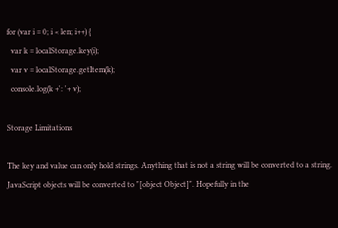for (var i = 0; i < len; i++) {
  var k = localStorage.key(i);
  var v = localStorage.getItem(k);
  console.log(k +': '+ v);

Storage Limitations

The key and value can only hold strings. Anything that is not a string will be converted to a string. JavaScript objects will be converted to "[object Object]". Hopefully in the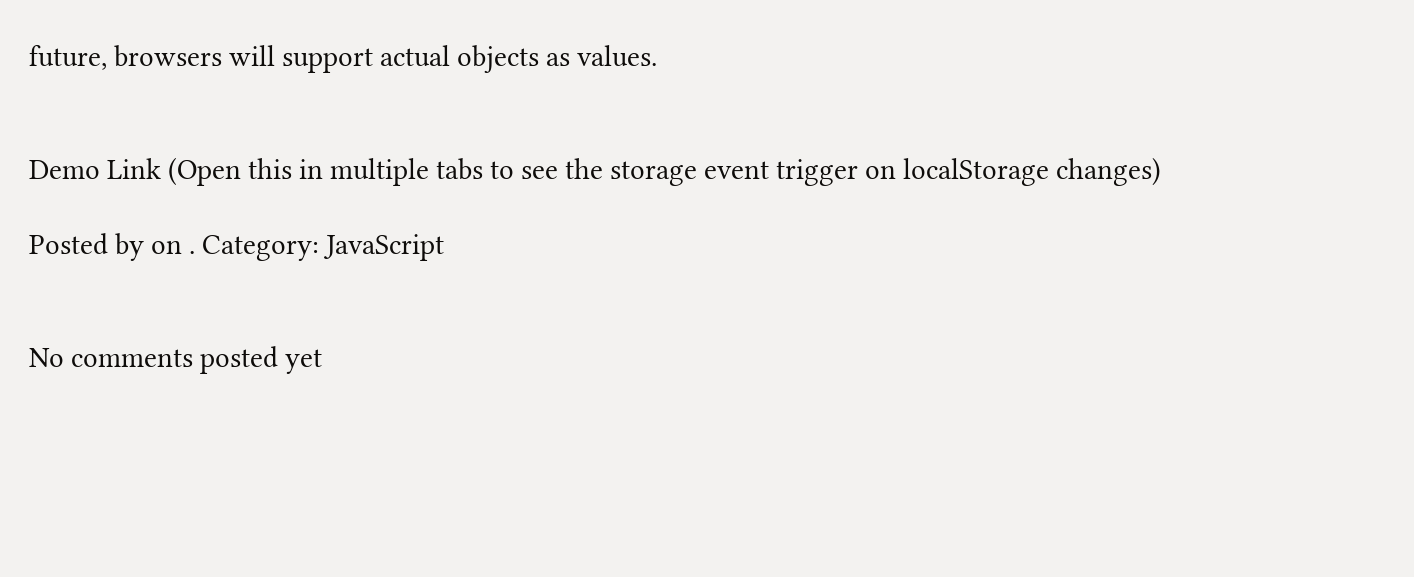future, browsers will support actual objects as values.


Demo Link (Open this in multiple tabs to see the storage event trigger on localStorage changes)

Posted by on . Category: JavaScript


No comments posted yet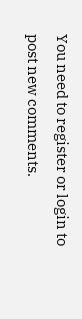You need to register or login to post new comments.